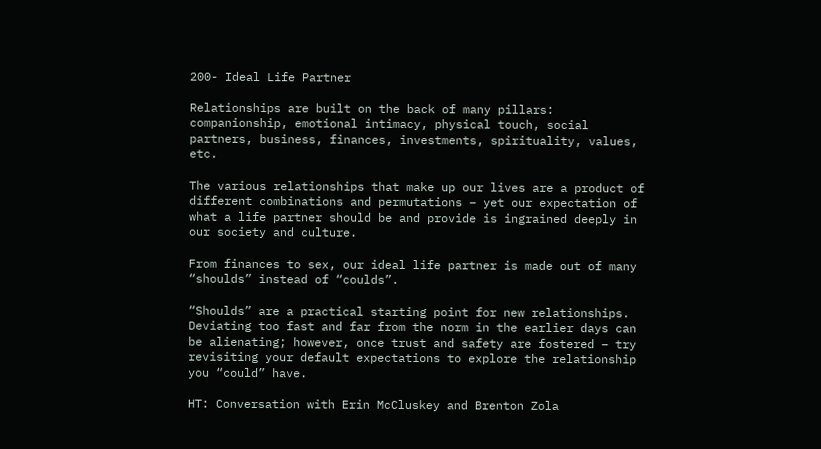200- Ideal Life Partner

Relationships are built on the back of many pillars: companionship, emotional intimacy, physical touch, social partners, business, finances, investments, spirituality, values, etc.

The various relationships that make up our lives are a product of different combinations and permutations – yet our expectation of what a life partner should be and provide is ingrained deeply in our society and culture.

From finances to sex, our ideal life partner is made out of many “shoulds” instead of “coulds”.

“Shoulds” are a practical starting point for new relationships. Deviating too fast and far from the norm in the earlier days can be alienating; however, once trust and safety are fostered – try revisiting your default expectations to explore the relationship you “could” have.

HT: Conversation with Erin McCluskey and Brenton Zola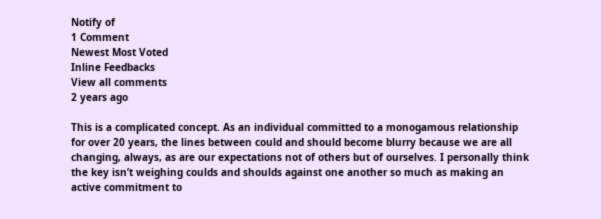Notify of
1 Comment
Newest Most Voted
Inline Feedbacks
View all comments
2 years ago

This is a complicated concept. As an individual committed to a monogamous relationship for over 20 years, the lines between could and should become blurry because we are all changing, always, as are our expectations not of others but of ourselves. I personally think the key isn’t weighing coulds and shoulds against one another so much as making an active commitment to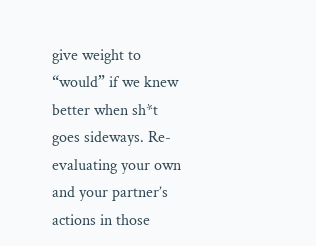give weight to “would” if we knew better when sh*t goes sideways. Re-evaluating your own and your partner’s actions in those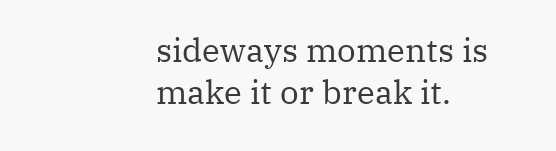sideways moments is make it or break it.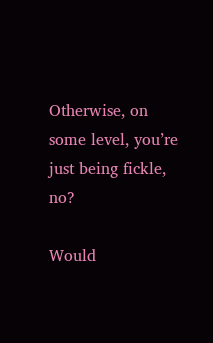Otherwise, on some level, you’re just being fickle, no?

Would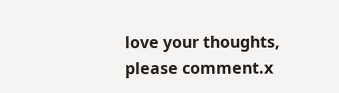love your thoughts, please comment.x